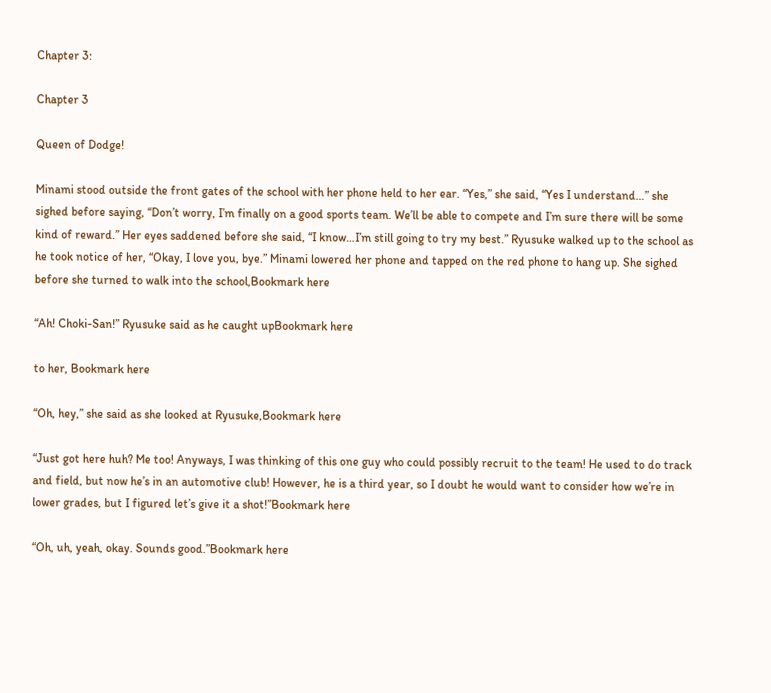Chapter 3:

Chapter 3

Queen of Dodge!

Minami stood outside the front gates of the school with her phone held to her ear. “Yes,” she said, “Yes I understand…” she sighed before saying, “Don’t worry, I’m finally on a good sports team. We’ll be able to compete and I’m sure there will be some kind of reward.” Her eyes saddened before she said, “I know…I’m still going to try my best.” Ryusuke walked up to the school as he took notice of her, “Okay, I love you, bye.” Minami lowered her phone and tapped on the red phone to hang up. She sighed before she turned to walk into the school,Bookmark here

“Ah! Choki-San!” Ryusuke said as he caught upBookmark here

to her, Bookmark here

“Oh, hey,” she said as she looked at Ryusuke,Bookmark here

“Just got here huh? Me too! Anyways, I was thinking of this one guy who could possibly recruit to the team! He used to do track and field, but now he’s in an automotive club! However, he is a third year, so I doubt he would want to consider how we’re in lower grades, but I figured let’s give it a shot!”Bookmark here

“Oh, uh, yeah, okay. Sounds good.”Bookmark here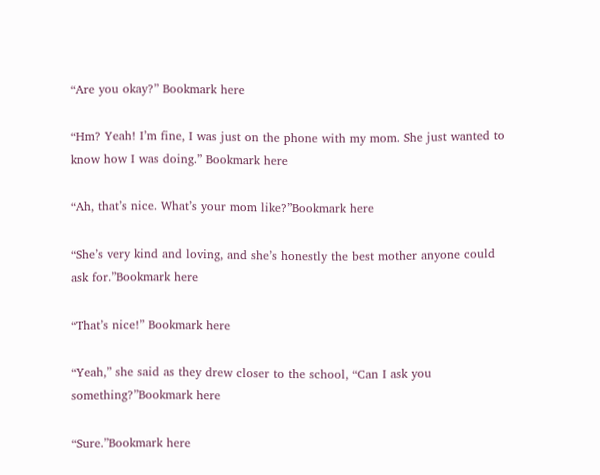“Are you okay?” Bookmark here

“Hm? Yeah! I’m fine, I was just on the phone with my mom. She just wanted to know how I was doing.” Bookmark here

“Ah, that’s nice. What’s your mom like?”Bookmark here

“She’s very kind and loving, and she’s honestly the best mother anyone could ask for.”Bookmark here

“That’s nice!” Bookmark here

“Yeah,” she said as they drew closer to the school, “Can I ask you something?”Bookmark here

“Sure.”Bookmark here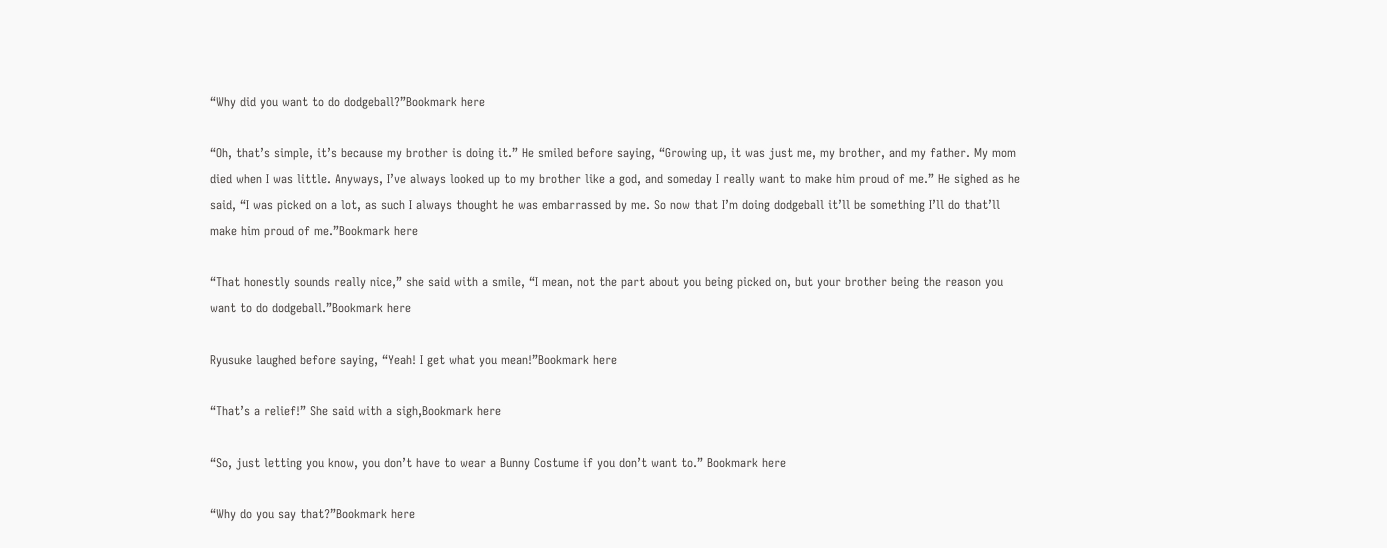“Why did you want to do dodgeball?”Bookmark here

“Oh, that’s simple, it’s because my brother is doing it.” He smiled before saying, “Growing up, it was just me, my brother, and my father. My mom died when I was little. Anyways, I’ve always looked up to my brother like a god, and someday I really want to make him proud of me.” He sighed as he said, “I was picked on a lot, as such I always thought he was embarrassed by me. So now that I’m doing dodgeball it’ll be something I’ll do that’ll make him proud of me.”Bookmark here

“That honestly sounds really nice,” she said with a smile, “I mean, not the part about you being picked on, but your brother being the reason you want to do dodgeball.”Bookmark here

Ryusuke laughed before saying, “Yeah! I get what you mean!”Bookmark here

“That’s a relief!” She said with a sigh,Bookmark here

“So, just letting you know, you don’t have to wear a Bunny Costume if you don’t want to.” Bookmark here

“Why do you say that?”Bookmark here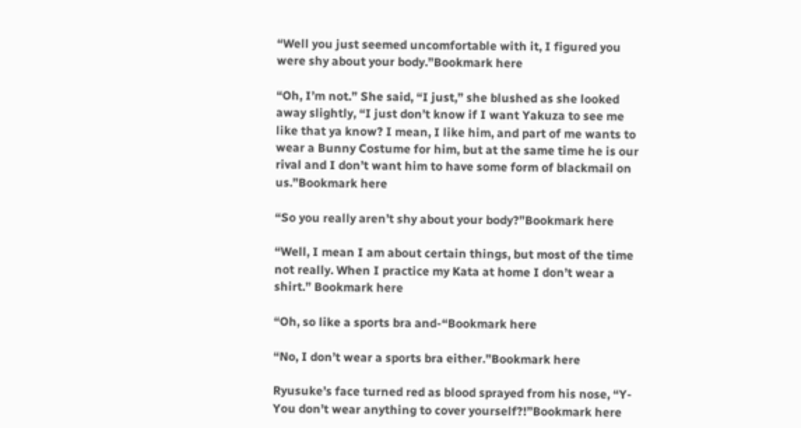“Well you just seemed uncomfortable with it, I figured you were shy about your body.”Bookmark here

“Oh, I’m not.” She said, “I just,” she blushed as she looked away slightly, “I just don’t know if I want Yakuza to see me like that ya know? I mean, I like him, and part of me wants to wear a Bunny Costume for him, but at the same time he is our rival and I don’t want him to have some form of blackmail on us.”Bookmark here

“So you really aren’t shy about your body?”Bookmark here

“Well, I mean I am about certain things, but most of the time not really. When I practice my Kata at home I don’t wear a shirt.” Bookmark here

“Oh, so like a sports bra and-“Bookmark here

“No, I don’t wear a sports bra either.”Bookmark here

Ryusuke’s face turned red as blood sprayed from his nose, “Y-You don’t wear anything to cover yourself?!”Bookmark here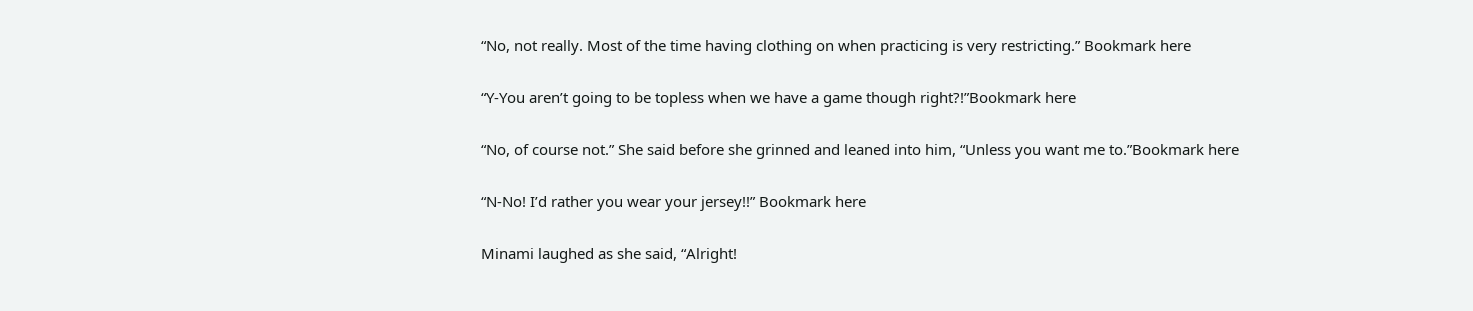“No, not really. Most of the time having clothing on when practicing is very restricting.” Bookmark here

“Y-You aren’t going to be topless when we have a game though right?!”Bookmark here

“No, of course not.” She said before she grinned and leaned into him, “Unless you want me to.”Bookmark here

“N-No! I’d rather you wear your jersey!!” Bookmark here

Minami laughed as she said, “Alright!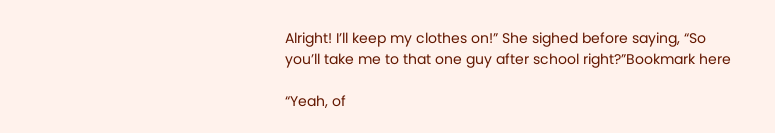Alright! I’ll keep my clothes on!” She sighed before saying, “So you’ll take me to that one guy after school right?”Bookmark here

“Yeah, of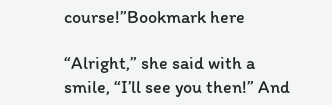course!”Bookmark here

“Alright,” she said with a smile, “I’ll see you then!” And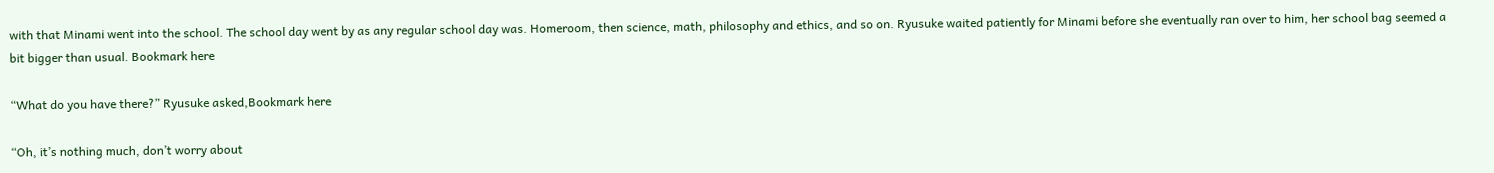with that Minami went into the school. The school day went by as any regular school day was. Homeroom, then science, math, philosophy and ethics, and so on. Ryusuke waited patiently for Minami before she eventually ran over to him, her school bag seemed a bit bigger than usual. Bookmark here

“What do you have there?” Ryusuke asked,Bookmark here

“Oh, it’s nothing much, don’t worry about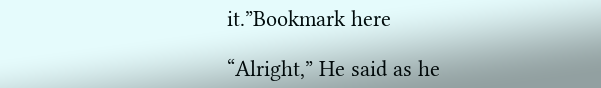it.”Bookmark here

“Alright,” He said as he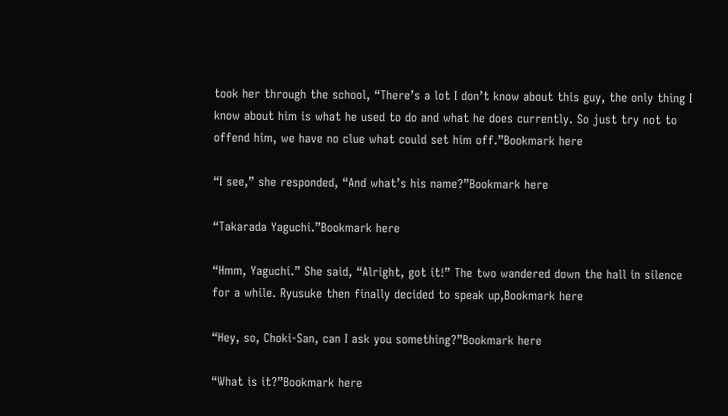took her through the school, “There’s a lot I don’t know about this guy, the only thing I know about him is what he used to do and what he does currently. So just try not to offend him, we have no clue what could set him off.”Bookmark here

“I see,” she responded, “And what’s his name?”Bookmark here

“Takarada Yaguchi.”Bookmark here

“Hmm, Yaguchi.” She said, “Alright, got it!” The two wandered down the hall in silence for a while. Ryusuke then finally decided to speak up,Bookmark here

“Hey, so, Choki-San, can I ask you something?”Bookmark here

“What is it?”Bookmark here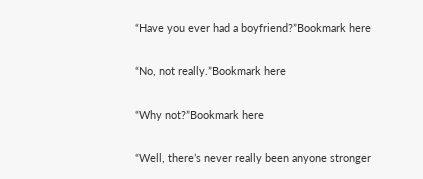“Have you ever had a boyfriend?”Bookmark here

“No, not really.”Bookmark here

“Why not?”Bookmark here

“Well, there’s never really been anyone stronger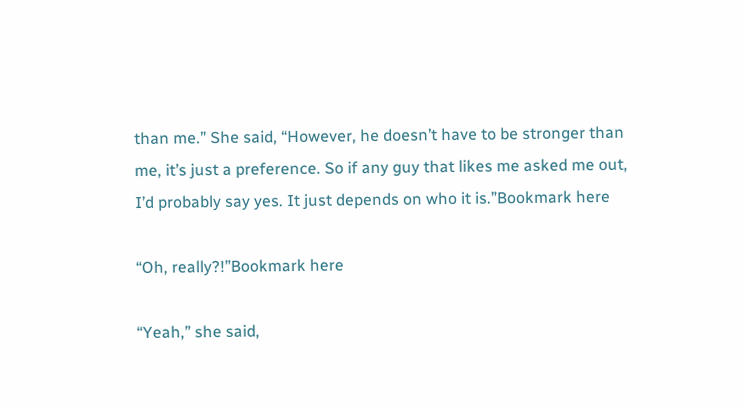than me.” She said, “However, he doesn’t have to be stronger than me, it’s just a preference. So if any guy that likes me asked me out, I’d probably say yes. It just depends on who it is.”Bookmark here

“Oh, really?!”Bookmark here

“Yeah,” she said,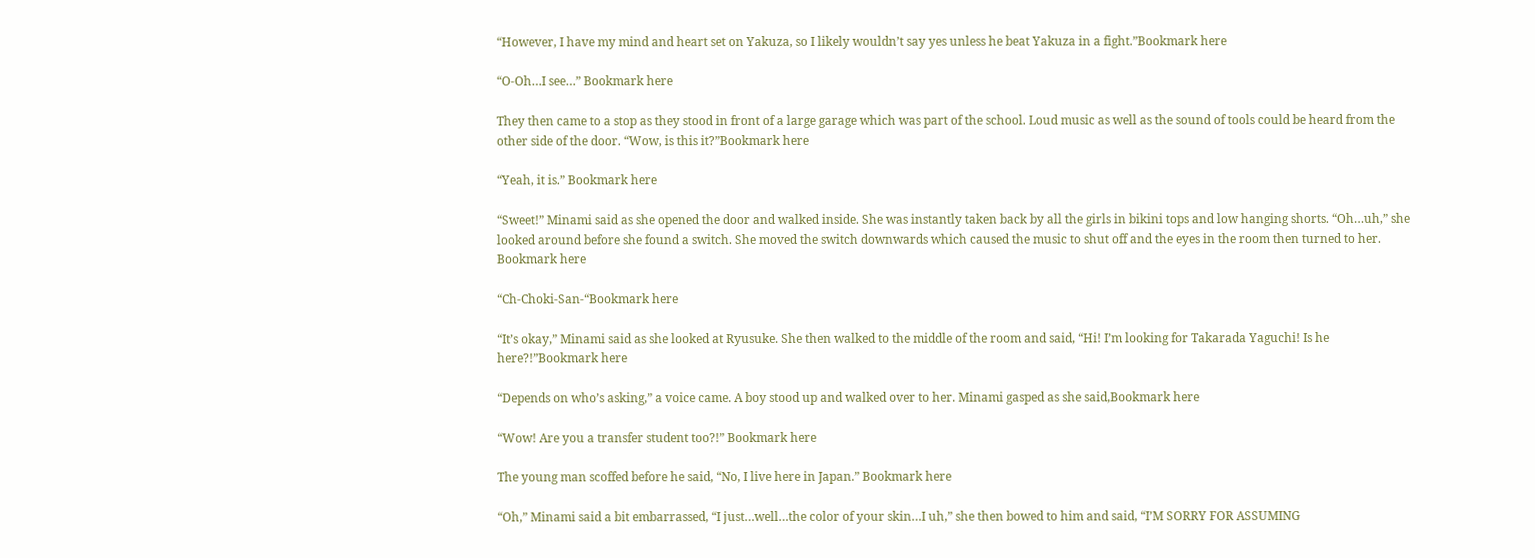“However, I have my mind and heart set on Yakuza, so I likely wouldn’t say yes unless he beat Yakuza in a fight.”Bookmark here

“O-Oh…I see…” Bookmark here

They then came to a stop as they stood in front of a large garage which was part of the school. Loud music as well as the sound of tools could be heard from the other side of the door. “Wow, is this it?”Bookmark here

“Yeah, it is.” Bookmark here

“Sweet!” Minami said as she opened the door and walked inside. She was instantly taken back by all the girls in bikini tops and low hanging shorts. “Oh…uh,” she looked around before she found a switch. She moved the switch downwards which caused the music to shut off and the eyes in the room then turned to her. Bookmark here

“Ch-Choki-San-“Bookmark here

“It’s okay,” Minami said as she looked at Ryusuke. She then walked to the middle of the room and said, “Hi! I’m looking for Takarada Yaguchi! Is he here?!”Bookmark here

“Depends on who’s asking,” a voice came. A boy stood up and walked over to her. Minami gasped as she said,Bookmark here

“Wow! Are you a transfer student too?!” Bookmark here

The young man scoffed before he said, “No, I live here in Japan.” Bookmark here

“Oh,” Minami said a bit embarrassed, “I just…well…the color of your skin…I uh,” she then bowed to him and said, “I’M SORRY FOR ASSUMING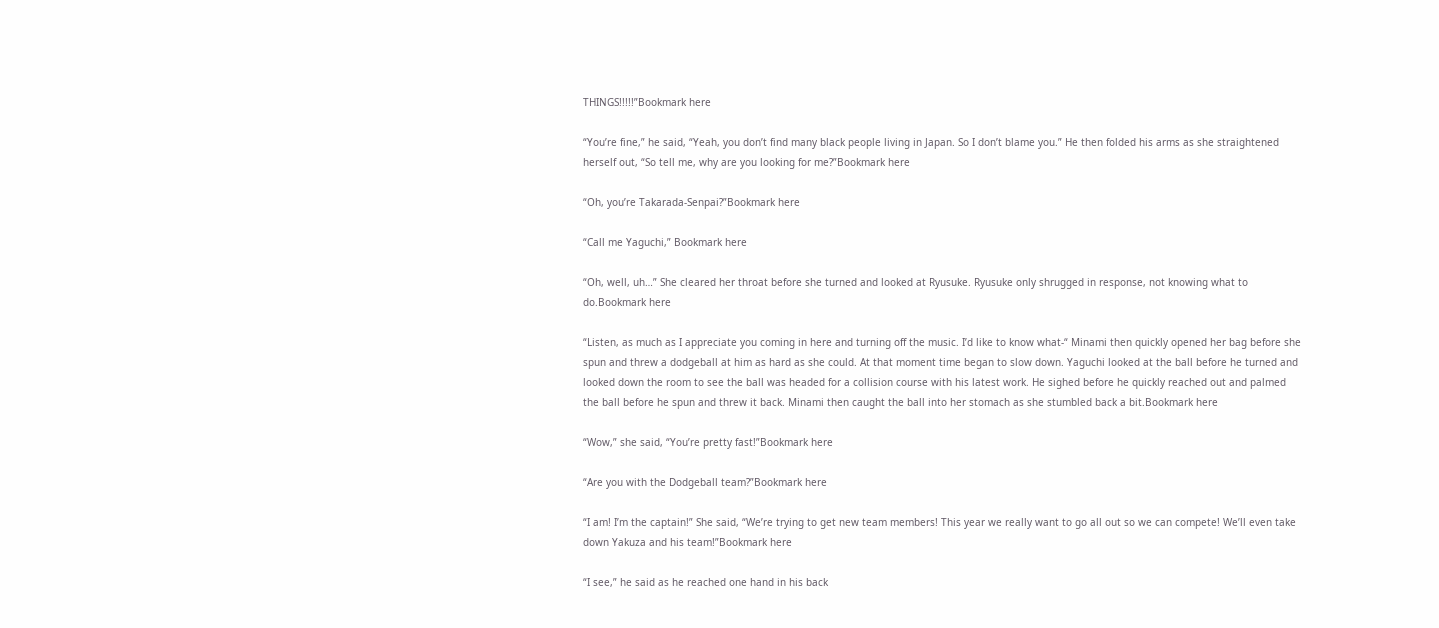THINGS!!!!!”Bookmark here

“You’re fine,” he said, “Yeah, you don’t find many black people living in Japan. So I don’t blame you.” He then folded his arms as she straightened herself out, “So tell me, why are you looking for me?”Bookmark here

“Oh, you’re Takarada-Senpai?”Bookmark here

“Call me Yaguchi,” Bookmark here

“Oh, well, uh…” She cleared her throat before she turned and looked at Ryusuke. Ryusuke only shrugged in response, not knowing what to do.Bookmark here

“Listen, as much as I appreciate you coming in here and turning off the music. I’d like to know what-“ Minami then quickly opened her bag before she spun and threw a dodgeball at him as hard as she could. At that moment time began to slow down. Yaguchi looked at the ball before he turned and looked down the room to see the ball was headed for a collision course with his latest work. He sighed before he quickly reached out and palmed the ball before he spun and threw it back. Minami then caught the ball into her stomach as she stumbled back a bit.Bookmark here

“Wow,” she said, “You’re pretty fast!”Bookmark here

“Are you with the Dodgeball team?”Bookmark here

“I am! I’m the captain!” She said, “We’re trying to get new team members! This year we really want to go all out so we can compete! We’ll even take down Yakuza and his team!”Bookmark here

“I see,” he said as he reached one hand in his back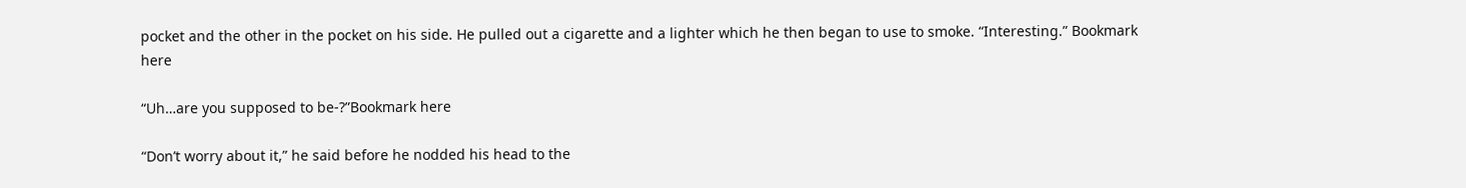pocket and the other in the pocket on his side. He pulled out a cigarette and a lighter which he then began to use to smoke. “Interesting.” Bookmark here

“Uh…are you supposed to be-?”Bookmark here

“Don’t worry about it,” he said before he nodded his head to the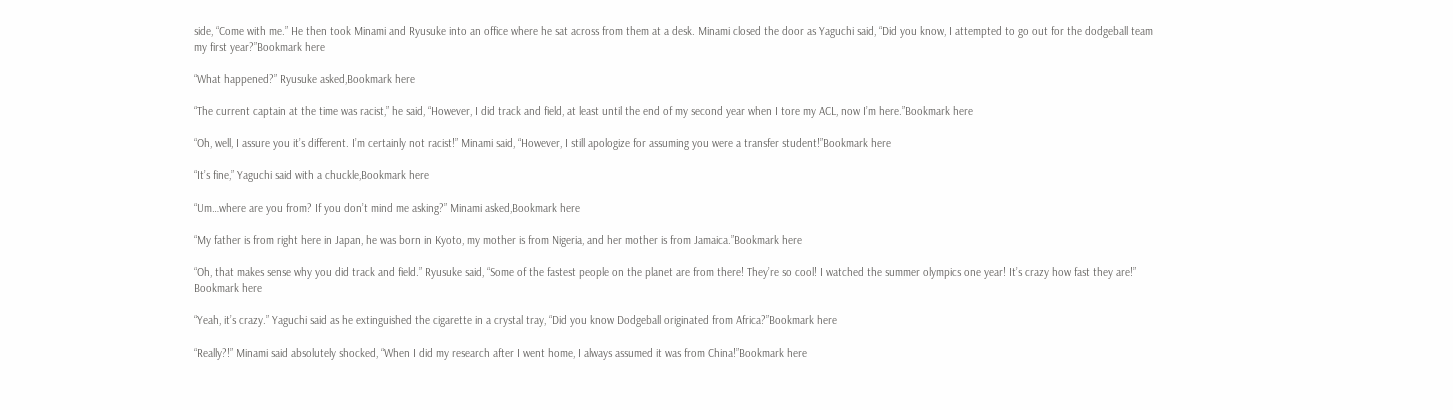side, “Come with me.” He then took Minami and Ryusuke into an office where he sat across from them at a desk. Minami closed the door as Yaguchi said, “Did you know, I attempted to go out for the dodgeball team my first year?”Bookmark here

“What happened?” Ryusuke asked,Bookmark here

“The current captain at the time was racist,” he said, “However, I did track and field, at least until the end of my second year when I tore my ACL, now I’m here.”Bookmark here

“Oh, well, I assure you it’s different. I’m certainly not racist!” Minami said, “However, I still apologize for assuming you were a transfer student!”Bookmark here

“It’s fine,” Yaguchi said with a chuckle,Bookmark here

“Um…where are you from? If you don’t mind me asking?” Minami asked,Bookmark here

“My father is from right here in Japan, he was born in Kyoto, my mother is from Nigeria, and her mother is from Jamaica.”Bookmark here

“Oh, that makes sense why you did track and field.” Ryusuke said, “Some of the fastest people on the planet are from there! They’re so cool! I watched the summer olympics one year! It’s crazy how fast they are!” Bookmark here

“Yeah, it’s crazy.” Yaguchi said as he extinguished the cigarette in a crystal tray, “Did you know Dodgeball originated from Africa?”Bookmark here

“Really?!” Minami said absolutely shocked, “When I did my research after I went home, I always assumed it was from China!”Bookmark here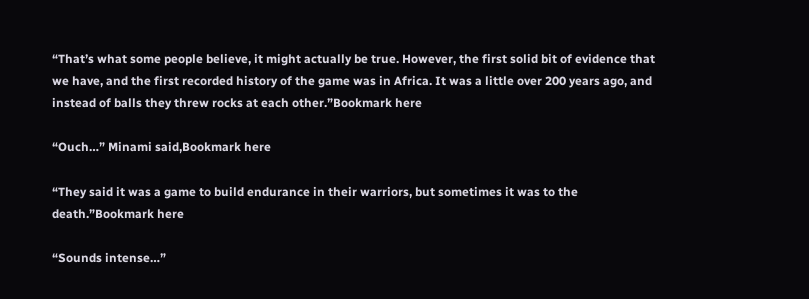“That’s what some people believe, it might actually be true. However, the first solid bit of evidence that we have, and the first recorded history of the game was in Africa. It was a little over 200 years ago, and instead of balls they threw rocks at each other.”Bookmark here

“Ouch…” Minami said,Bookmark here

“They said it was a game to build endurance in their warriors, but sometimes it was to the death.”Bookmark here

“Sounds intense…”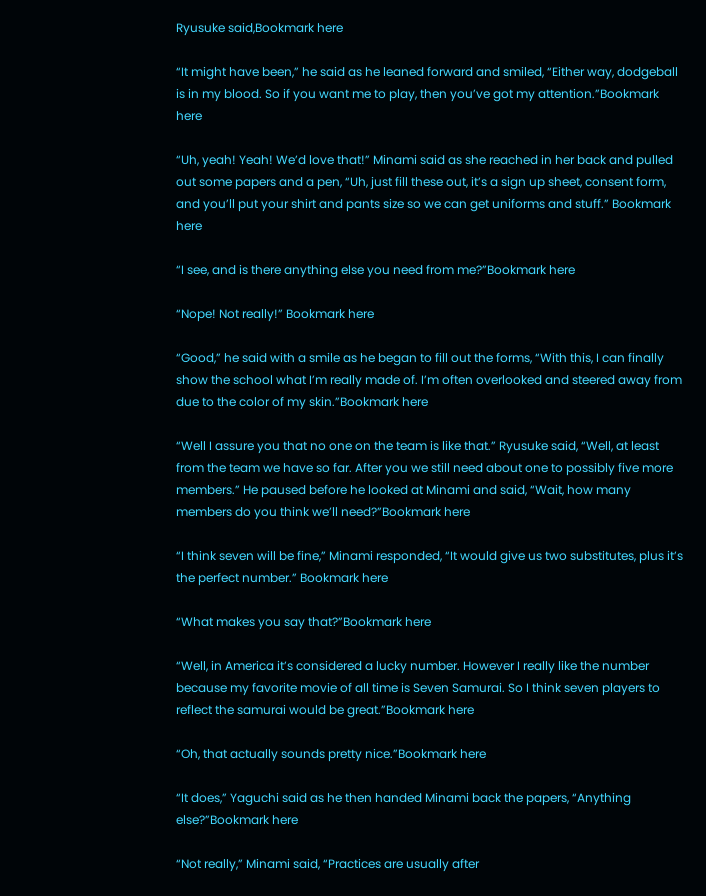Ryusuke said,Bookmark here

“It might have been,” he said as he leaned forward and smiled, “Either way, dodgeball is in my blood. So if you want me to play, then you’ve got my attention.”Bookmark here

“Uh, yeah! Yeah! We’d love that!” Minami said as she reached in her back and pulled out some papers and a pen, “Uh, just fill these out, it’s a sign up sheet, consent form, and you’ll put your shirt and pants size so we can get uniforms and stuff.” Bookmark here

“I see, and is there anything else you need from me?”Bookmark here

“Nope! Not really!” Bookmark here

“Good,” he said with a smile as he began to fill out the forms, “With this, I can finally show the school what I’m really made of. I’m often overlooked and steered away from due to the color of my skin.”Bookmark here

“Well I assure you that no one on the team is like that.” Ryusuke said, “Well, at least from the team we have so far. After you we still need about one to possibly five more members.” He paused before he looked at Minami and said, “Wait, how many members do you think we’ll need?”Bookmark here

“I think seven will be fine,” Minami responded, “It would give us two substitutes, plus it’s the perfect number.” Bookmark here

“What makes you say that?”Bookmark here

“Well, in America it’s considered a lucky number. However I really like the number because my favorite movie of all time is Seven Samurai. So I think seven players to reflect the samurai would be great.”Bookmark here

“Oh, that actually sounds pretty nice.”Bookmark here

“It does,” Yaguchi said as he then handed Minami back the papers, “Anything else?”Bookmark here

“Not really,” Minami said, “Practices are usually after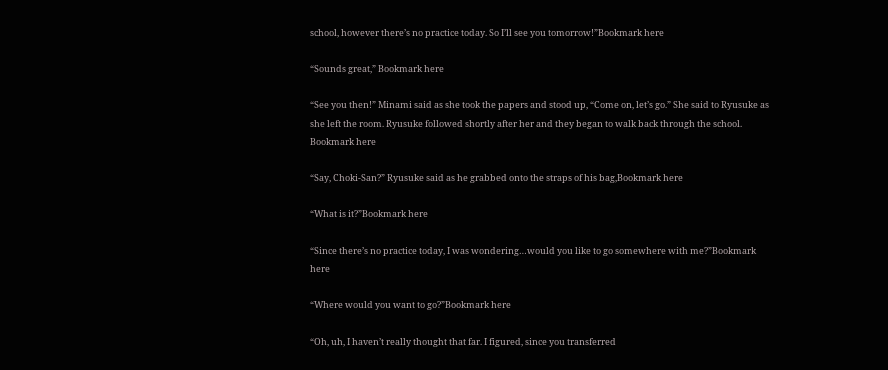school, however there’s no practice today. So I’ll see you tomorrow!”Bookmark here

“Sounds great,” Bookmark here

“See you then!” Minami said as she took the papers and stood up, “Come on, let’s go.” She said to Ryusuke as she left the room. Ryusuke followed shortly after her and they began to walk back through the school. Bookmark here

“Say, Choki-San?” Ryusuke said as he grabbed onto the straps of his bag,Bookmark here

“What is it?”Bookmark here

“Since there’s no practice today, I was wondering…would you like to go somewhere with me?”Bookmark here

“Where would you want to go?”Bookmark here

“Oh, uh, I haven’t really thought that far. I figured, since you transferred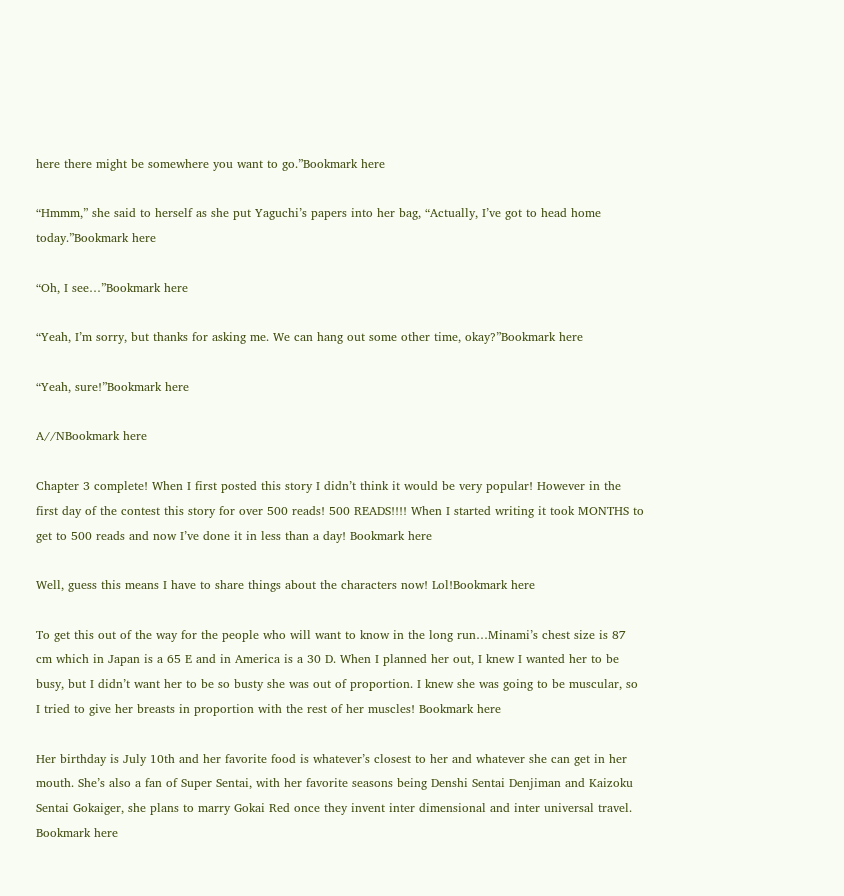here there might be somewhere you want to go.”Bookmark here

“Hmmm,” she said to herself as she put Yaguchi’s papers into her bag, “Actually, I’ve got to head home today.”Bookmark here

“Oh, I see…”Bookmark here

“Yeah, I’m sorry, but thanks for asking me. We can hang out some other time, okay?”Bookmark here

“Yeah, sure!”Bookmark here

A//NBookmark here

Chapter 3 complete! When I first posted this story I didn’t think it would be very popular! However in the first day of the contest this story for over 500 reads! 500 READS!!!! When I started writing it took MONTHS to get to 500 reads and now I’ve done it in less than a day! Bookmark here

Well, guess this means I have to share things about the characters now! Lol!Bookmark here

To get this out of the way for the people who will want to know in the long run…Minami’s chest size is 87 cm which in Japan is a 65 E and in America is a 30 D. When I planned her out, I knew I wanted her to be busy, but I didn’t want her to be so busty she was out of proportion. I knew she was going to be muscular, so I tried to give her breasts in proportion with the rest of her muscles! Bookmark here

Her birthday is July 10th and her favorite food is whatever’s closest to her and whatever she can get in her mouth. She’s also a fan of Super Sentai, with her favorite seasons being Denshi Sentai Denjiman and Kaizoku Sentai Gokaiger, she plans to marry Gokai Red once they invent inter dimensional and inter universal travel. Bookmark here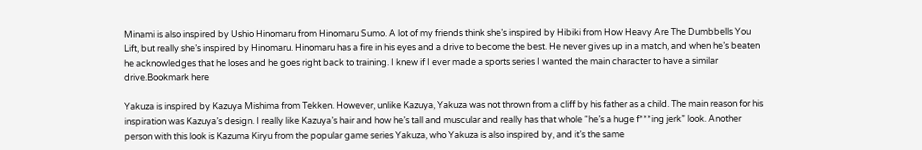Minami is also inspired by Ushio Hinomaru from Hinomaru Sumo. A lot of my friends think she’s inspired by Hibiki from How Heavy Are The Dumbbells You Lift, but really she’s inspired by Hinomaru. Hinomaru has a fire in his eyes and a drive to become the best. He never gives up in a match, and when he’s beaten he acknowledges that he loses and he goes right back to training. I knew if I ever made a sports series I wanted the main character to have a similar drive.Bookmark here

Yakuza is inspired by Kazuya Mishima from Tekken. However, unlike Kazuya, Yakuza was not thrown from a cliff by his father as a child. The main reason for his inspiration was Kazuya’s design. I really like Kazuya’s hair and how he’s tall and muscular and really has that whole “he’s a huge f***ing jerk” look. Another person with this look is Kazuma Kiryu from the popular game series Yakuza, who Yakuza is also inspired by, and it’s the same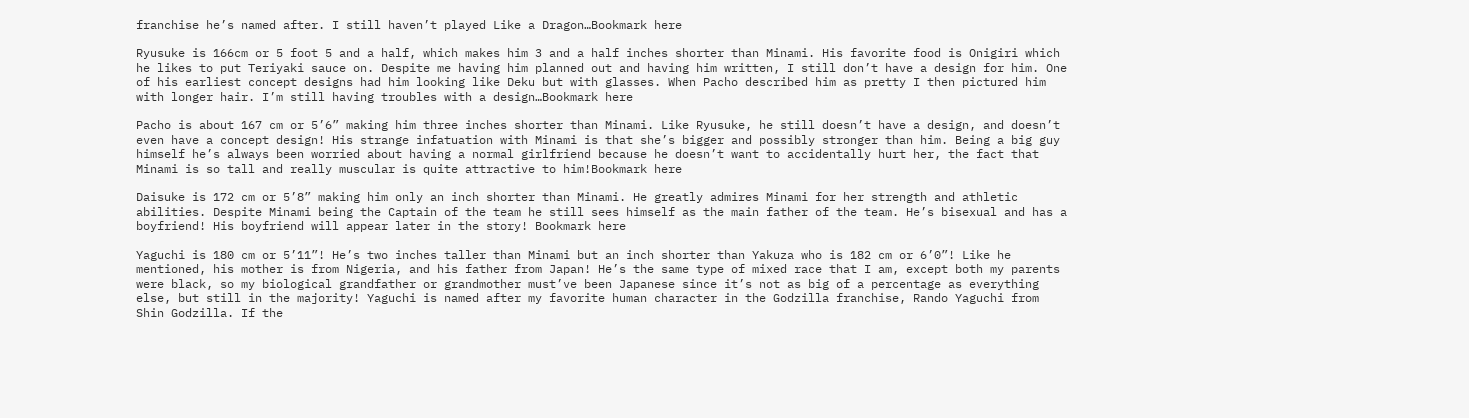franchise he’s named after. I still haven’t played Like a Dragon…Bookmark here

Ryusuke is 166cm or 5 foot 5 and a half, which makes him 3 and a half inches shorter than Minami. His favorite food is Onigiri which he likes to put Teriyaki sauce on. Despite me having him planned out and having him written, I still don’t have a design for him. One of his earliest concept designs had him looking like Deku but with glasses. When Pacho described him as pretty I then pictured him with longer hair. I’m still having troubles with a design…Bookmark here

Pacho is about 167 cm or 5’6” making him three inches shorter than Minami. Like Ryusuke, he still doesn’t have a design, and doesn’t even have a concept design! His strange infatuation with Minami is that she’s bigger and possibly stronger than him. Being a big guy himself he’s always been worried about having a normal girlfriend because he doesn’t want to accidentally hurt her, the fact that Minami is so tall and really muscular is quite attractive to him!Bookmark here

Daisuke is 172 cm or 5’8” making him only an inch shorter than Minami. He greatly admires Minami for her strength and athletic abilities. Despite Minami being the Captain of the team he still sees himself as the main father of the team. He’s bisexual and has a boyfriend! His boyfriend will appear later in the story! Bookmark here

Yaguchi is 180 cm or 5’11”! He’s two inches taller than Minami but an inch shorter than Yakuza who is 182 cm or 6’0”! Like he mentioned, his mother is from Nigeria, and his father from Japan! He’s the same type of mixed race that I am, except both my parents were black, so my biological grandfather or grandmother must’ve been Japanese since it’s not as big of a percentage as everything else, but still in the majority! Yaguchi is named after my favorite human character in the Godzilla franchise, Rando Yaguchi from Shin Godzilla. If the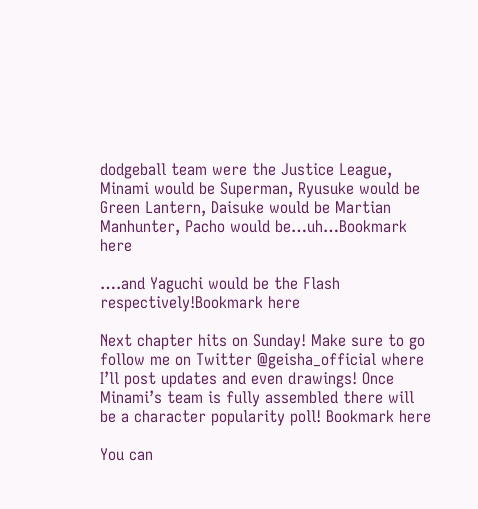dodgeball team were the Justice League, Minami would be Superman, Ryusuke would be Green Lantern, Daisuke would be Martian Manhunter, Pacho would be…uh…Bookmark here

….and Yaguchi would be the Flash respectively!Bookmark here

Next chapter hits on Sunday! Make sure to go follow me on Twitter @geisha_official where I’ll post updates and even drawings! Once Minami’s team is fully assembled there will be a character popularity poll! Bookmark here

You can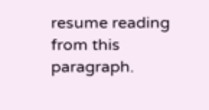resume reading from this paragraph.